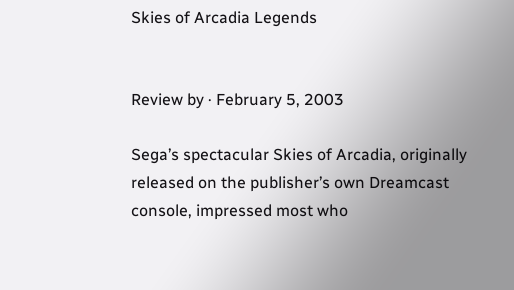Skies of Arcadia Legends


Review by · February 5, 2003

Sega’s spectacular Skies of Arcadia, originally released on the publisher’s own Dreamcast console, impressed most who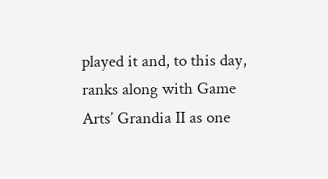played it and, to this day, ranks along with Game Arts’ Grandia II as one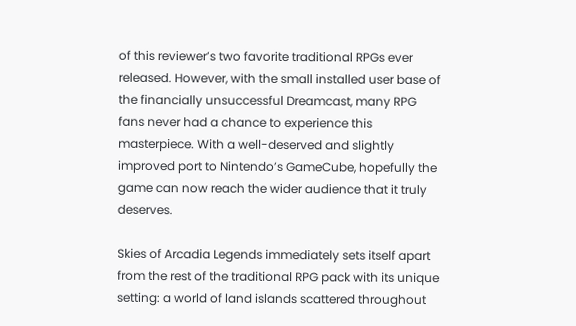of this reviewer’s two favorite traditional RPGs ever released. However, with the small installed user base of the financially unsuccessful Dreamcast, many RPG fans never had a chance to experience this masterpiece. With a well-deserved and slightly improved port to Nintendo’s GameCube, hopefully the game can now reach the wider audience that it truly deserves.

Skies of Arcadia Legends immediately sets itself apart from the rest of the traditional RPG pack with its unique setting: a world of land islands scattered throughout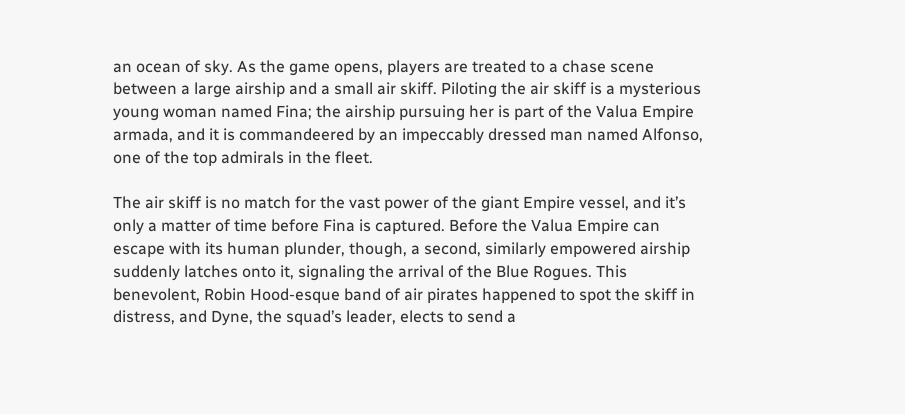an ocean of sky. As the game opens, players are treated to a chase scene between a large airship and a small air skiff. Piloting the air skiff is a mysterious young woman named Fina; the airship pursuing her is part of the Valua Empire armada, and it is commandeered by an impeccably dressed man named Alfonso, one of the top admirals in the fleet.

The air skiff is no match for the vast power of the giant Empire vessel, and it’s only a matter of time before Fina is captured. Before the Valua Empire can escape with its human plunder, though, a second, similarly empowered airship suddenly latches onto it, signaling the arrival of the Blue Rogues. This benevolent, Robin Hood-esque band of air pirates happened to spot the skiff in distress, and Dyne, the squad’s leader, elects to send a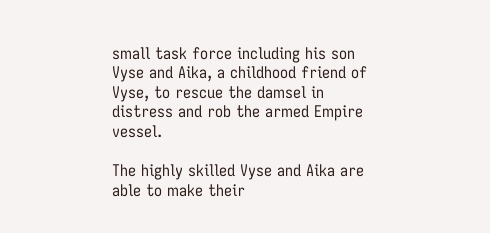small task force including his son Vyse and Aika, a childhood friend of Vyse, to rescue the damsel in distress and rob the armed Empire vessel.

The highly skilled Vyse and Aika are able to make their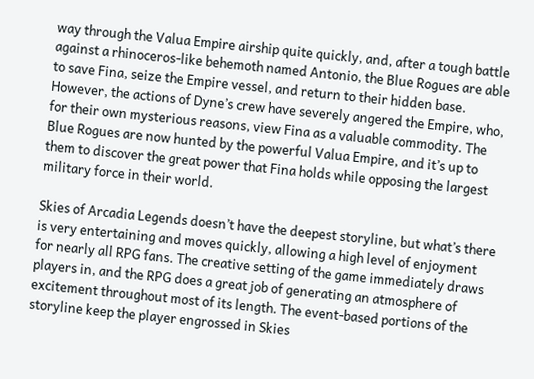way through the Valua Empire airship quite quickly, and, after a tough battle against a rhinoceros-like behemoth named Antonio, the Blue Rogues are able to save Fina, seize the Empire vessel, and return to their hidden base. However, the actions of Dyne’s crew have severely angered the Empire, who, for their own mysterious reasons, view Fina as a valuable commodity. The Blue Rogues are now hunted by the powerful Valua Empire, and it’s up to them to discover the great power that Fina holds while opposing the largest military force in their world.

Skies of Arcadia Legends doesn’t have the deepest storyline, but what’s there is very entertaining and moves quickly, allowing a high level of enjoyment for nearly all RPG fans. The creative setting of the game immediately draws players in, and the RPG does a great job of generating an atmosphere of excitement throughout most of its length. The event-based portions of the storyline keep the player engrossed in Skies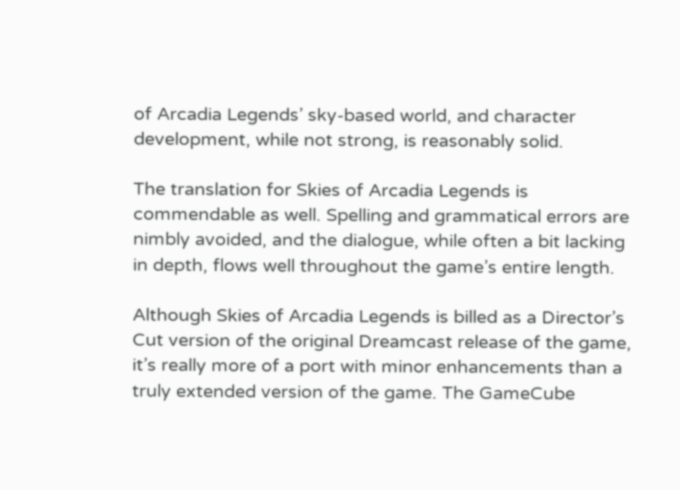of Arcadia Legends’ sky-based world, and character development, while not strong, is reasonably solid.

The translation for Skies of Arcadia Legends is commendable as well. Spelling and grammatical errors are nimbly avoided, and the dialogue, while often a bit lacking in depth, flows well throughout the game’s entire length.

Although Skies of Arcadia Legends is billed as a Director’s Cut version of the original Dreamcast release of the game, it’s really more of a port with minor enhancements than a truly extended version of the game. The GameCube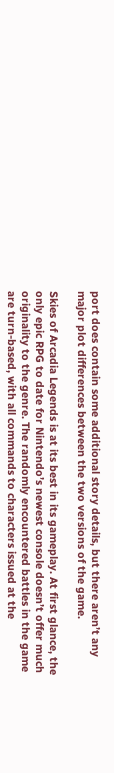port does contain some additional story details, but there aren’t any major plot differences between the two versions of the game.

Skies of Arcadia Legends is at its best in its gameplay. At first glance, the only epic RPG to date for Nintendo’s newest console doesn’t offer much originality to the genre. The randomly encountered battles in the game are turn-based, with all commands to characters issued at the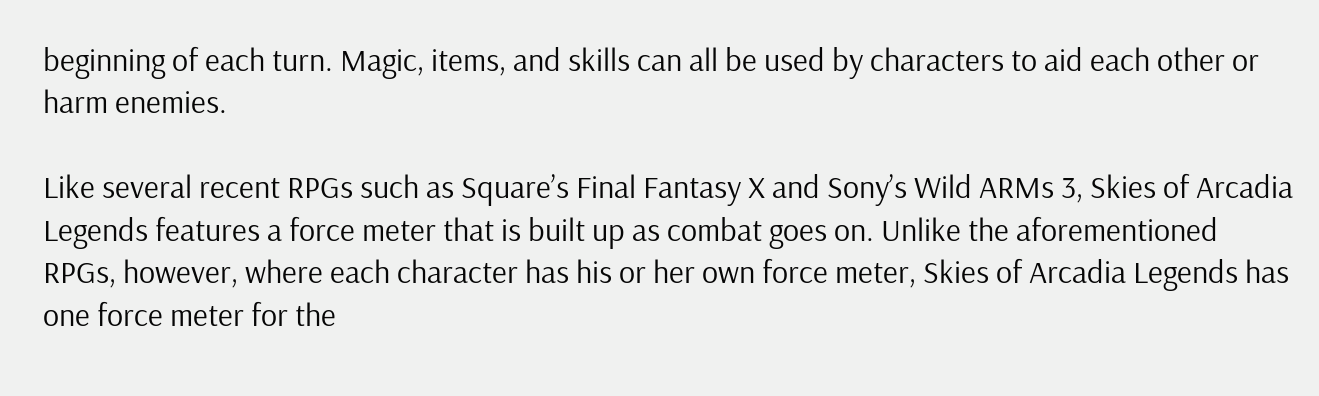beginning of each turn. Magic, items, and skills can all be used by characters to aid each other or harm enemies.

Like several recent RPGs such as Square’s Final Fantasy X and Sony’s Wild ARMs 3, Skies of Arcadia Legends features a force meter that is built up as combat goes on. Unlike the aforementioned RPGs, however, where each character has his or her own force meter, Skies of Arcadia Legends has one force meter for the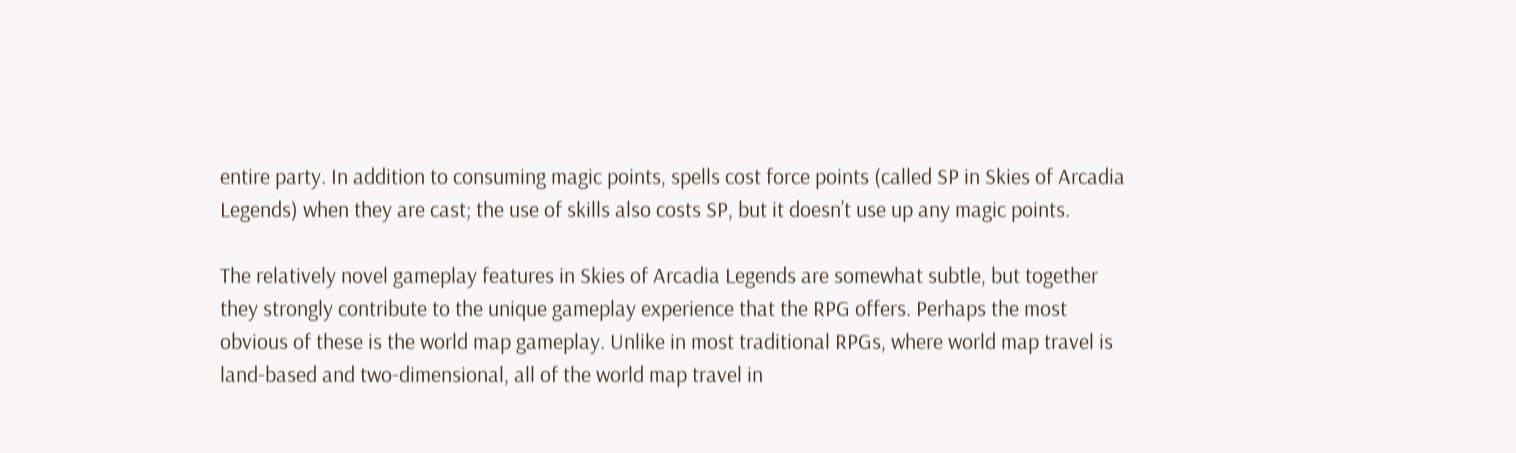entire party. In addition to consuming magic points, spells cost force points (called SP in Skies of Arcadia Legends) when they are cast; the use of skills also costs SP, but it doesn’t use up any magic points.

The relatively novel gameplay features in Skies of Arcadia Legends are somewhat subtle, but together they strongly contribute to the unique gameplay experience that the RPG offers. Perhaps the most obvious of these is the world map gameplay. Unlike in most traditional RPGs, where world map travel is land-based and two-dimensional, all of the world map travel in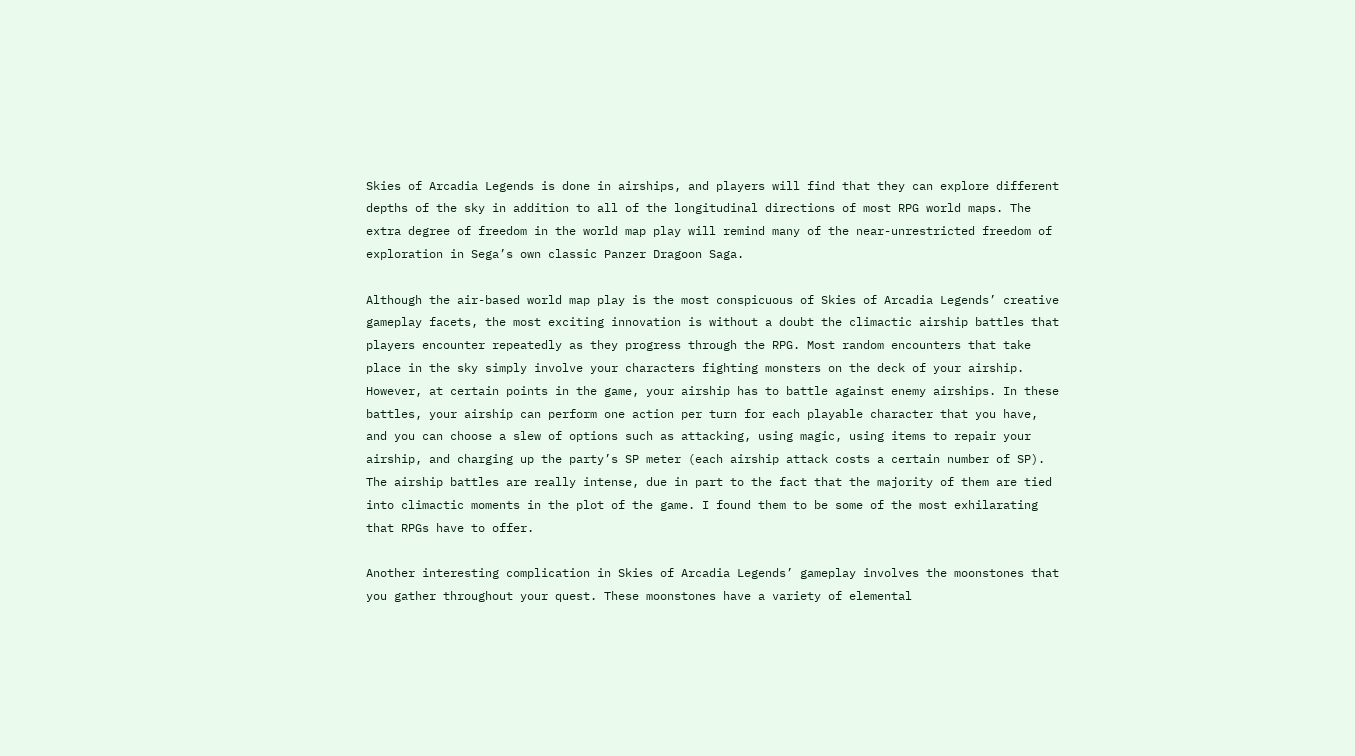Skies of Arcadia Legends is done in airships, and players will find that they can explore different depths of the sky in addition to all of the longitudinal directions of most RPG world maps. The extra degree of freedom in the world map play will remind many of the near-unrestricted freedom of exploration in Sega’s own classic Panzer Dragoon Saga.

Although the air-based world map play is the most conspicuous of Skies of Arcadia Legends’ creative gameplay facets, the most exciting innovation is without a doubt the climactic airship battles that players encounter repeatedly as they progress through the RPG. Most random encounters that take place in the sky simply involve your characters fighting monsters on the deck of your airship. However, at certain points in the game, your airship has to battle against enemy airships. In these battles, your airship can perform one action per turn for each playable character that you have, and you can choose a slew of options such as attacking, using magic, using items to repair your airship, and charging up the party’s SP meter (each airship attack costs a certain number of SP). The airship battles are really intense, due in part to the fact that the majority of them are tied into climactic moments in the plot of the game. I found them to be some of the most exhilarating that RPGs have to offer.

Another interesting complication in Skies of Arcadia Legends’ gameplay involves the moonstones that you gather throughout your quest. These moonstones have a variety of elemental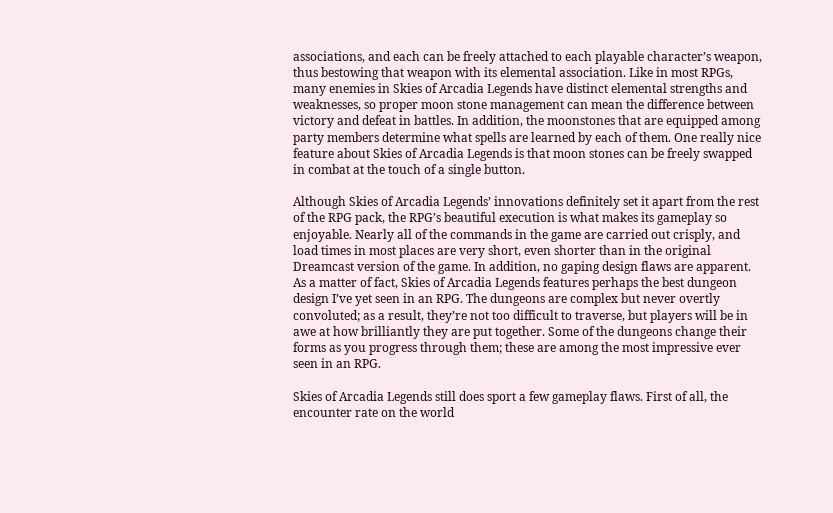associations, and each can be freely attached to each playable character’s weapon, thus bestowing that weapon with its elemental association. Like in most RPGs, many enemies in Skies of Arcadia Legends have distinct elemental strengths and weaknesses, so proper moon stone management can mean the difference between victory and defeat in battles. In addition, the moonstones that are equipped among party members determine what spells are learned by each of them. One really nice feature about Skies of Arcadia Legends is that moon stones can be freely swapped in combat at the touch of a single button.

Although Skies of Arcadia Legends’ innovations definitely set it apart from the rest of the RPG pack, the RPG’s beautiful execution is what makes its gameplay so enjoyable. Nearly all of the commands in the game are carried out crisply, and load times in most places are very short, even shorter than in the original Dreamcast version of the game. In addition, no gaping design flaws are apparent. As a matter of fact, Skies of Arcadia Legends features perhaps the best dungeon design I’ve yet seen in an RPG. The dungeons are complex but never overtly convoluted; as a result, they’re not too difficult to traverse, but players will be in awe at how brilliantly they are put together. Some of the dungeons change their forms as you progress through them; these are among the most impressive ever seen in an RPG.

Skies of Arcadia Legends still does sport a few gameplay flaws. First of all, the encounter rate on the world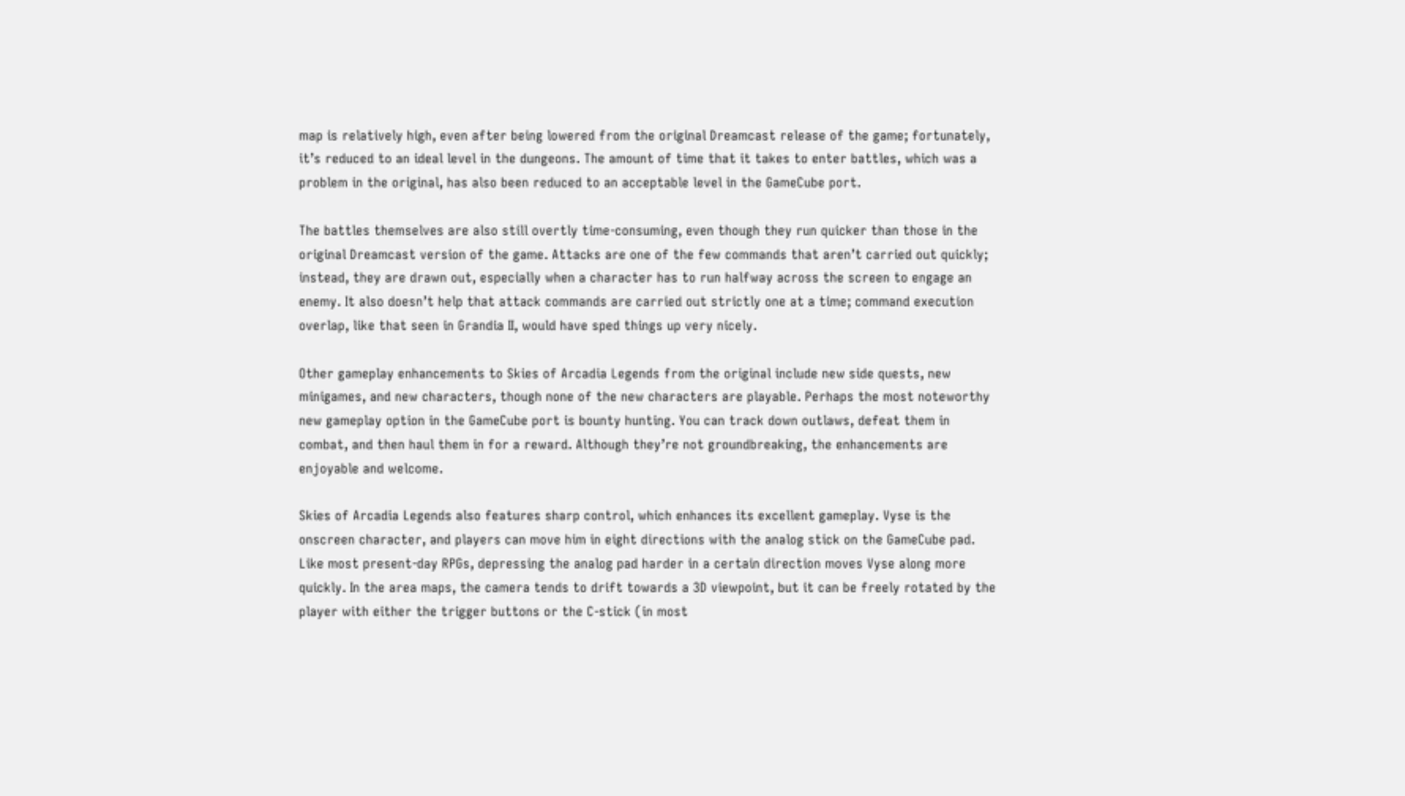map is relatively high, even after being lowered from the original Dreamcast release of the game; fortunately, it’s reduced to an ideal level in the dungeons. The amount of time that it takes to enter battles, which was a problem in the original, has also been reduced to an acceptable level in the GameCube port.

The battles themselves are also still overtly time-consuming, even though they run quicker than those in the original Dreamcast version of the game. Attacks are one of the few commands that aren’t carried out quickly; instead, they are drawn out, especially when a character has to run halfway across the screen to engage an enemy. It also doesn’t help that attack commands are carried out strictly one at a time; command execution overlap, like that seen in Grandia II, would have sped things up very nicely.

Other gameplay enhancements to Skies of Arcadia Legends from the original include new side quests, new minigames, and new characters, though none of the new characters are playable. Perhaps the most noteworthy new gameplay option in the GameCube port is bounty hunting. You can track down outlaws, defeat them in combat, and then haul them in for a reward. Although they’re not groundbreaking, the enhancements are enjoyable and welcome.

Skies of Arcadia Legends also features sharp control, which enhances its excellent gameplay. Vyse is the onscreen character, and players can move him in eight directions with the analog stick on the GameCube pad. Like most present-day RPGs, depressing the analog pad harder in a certain direction moves Vyse along more quickly. In the area maps, the camera tends to drift towards a 3D viewpoint, but it can be freely rotated by the player with either the trigger buttons or the C-stick (in most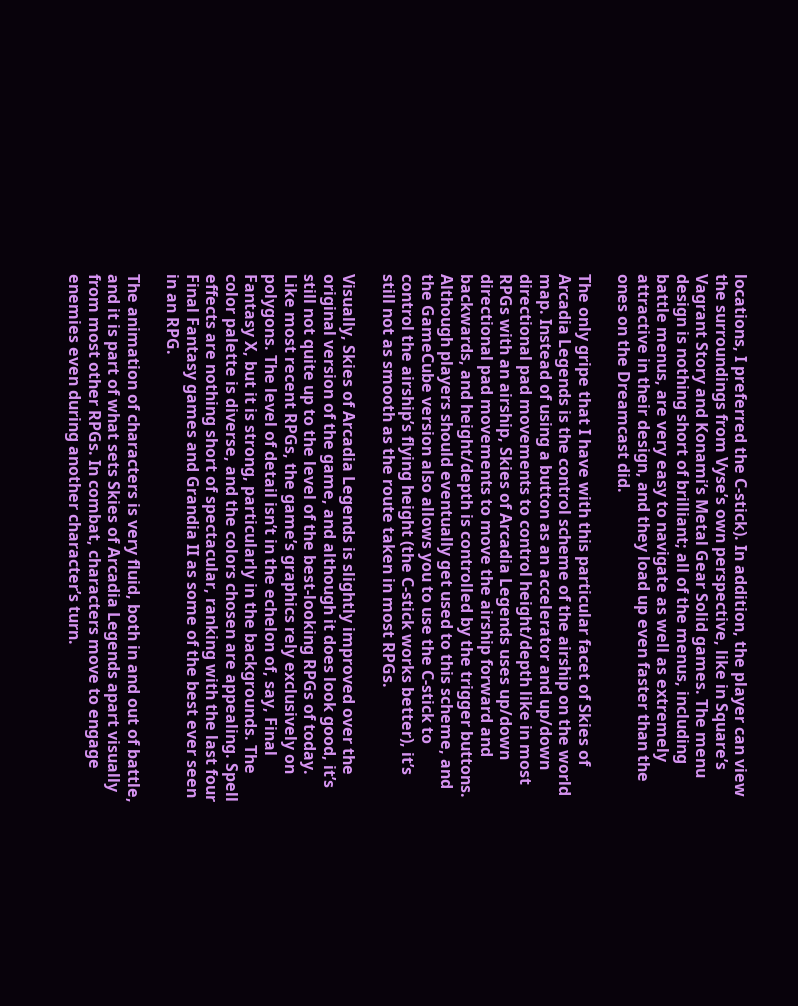locations, I preferred the C-stick). In addition, the player can view the surroundings from Vyse’s own perspective, like in Square’s Vagrant Story and Konami’s Metal Gear Solid games. The menu design is nothing short of brilliant; all of the menus, including battle menus, are very easy to navigate as well as extremely attractive in their design, and they load up even faster than the ones on the Dreamcast did.

The only gripe that I have with this particular facet of Skies of Arcadia Legends is the control scheme of the airship on the world map. Instead of using a button as an accelerator and up/down directional pad movements to control height/depth like in most RPGs with an airship, Skies of Arcadia Legends uses up/down directional pad movements to move the airship forward and backwards, and height/depth is controlled by the trigger buttons. Although players should eventually get used to this scheme, and the GameCube version also allows you to use the C-stick to control the airship’s flying height (the C-stick works better), it’s still not as smooth as the route taken in most RPGs.

Visually, Skies of Arcadia Legends is slightly improved over the original version of the game, and although it does look good, it’s still not quite up to the level of the best-looking RPGs of today. Like most recent RPGs, the game’s graphics rely exclusively on polygons. The level of detail isn’t in the echelon of, say, Final Fantasy X, but it is strong, particularly in the backgrounds. The color palette is diverse, and the colors chosen are appealing. Spell effects are nothing short of spectacular, ranking with the last four Final Fantasy games and Grandia II as some of the best ever seen in an RPG.

The animation of characters is very fluid, both in and out of battle, and it is part of what sets Skies of Arcadia Legends apart visually from most other RPGs. In combat, characters move to engage enemies even during another character’s turn.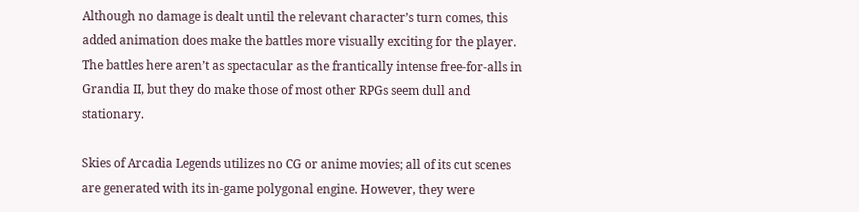Although no damage is dealt until the relevant character’s turn comes, this added animation does make the battles more visually exciting for the player. The battles here aren’t as spectacular as the frantically intense free-for-alls in Grandia II, but they do make those of most other RPGs seem dull and stationary.

Skies of Arcadia Legends utilizes no CG or anime movies; all of its cut scenes are generated with its in-game polygonal engine. However, they were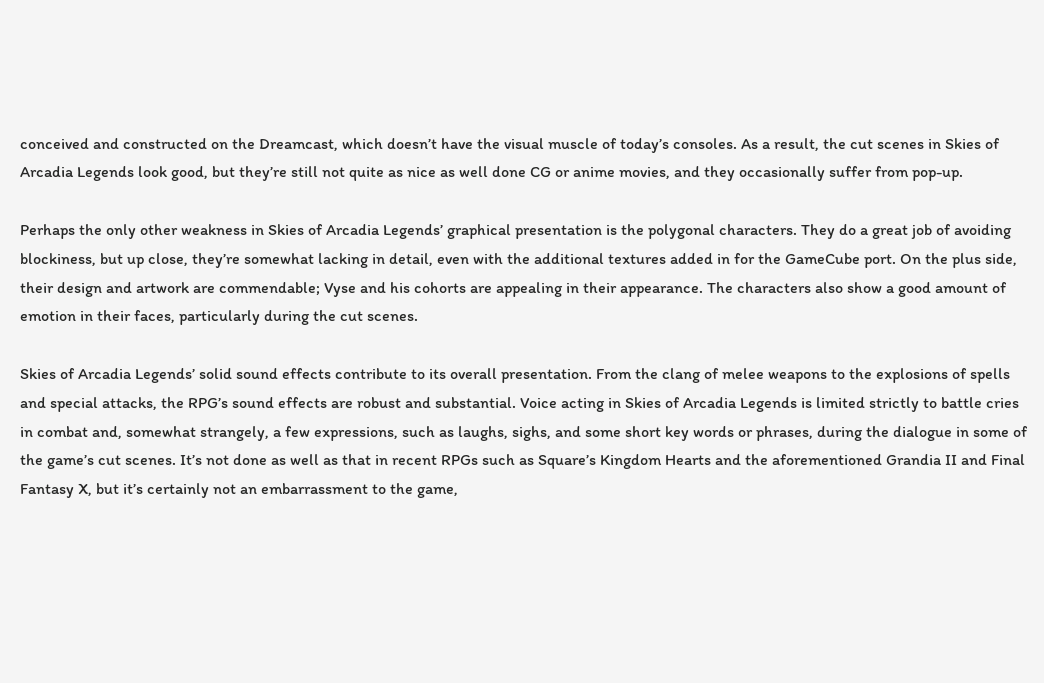conceived and constructed on the Dreamcast, which doesn’t have the visual muscle of today’s consoles. As a result, the cut scenes in Skies of Arcadia Legends look good, but they’re still not quite as nice as well done CG or anime movies, and they occasionally suffer from pop-up.

Perhaps the only other weakness in Skies of Arcadia Legends’ graphical presentation is the polygonal characters. They do a great job of avoiding blockiness, but up close, they’re somewhat lacking in detail, even with the additional textures added in for the GameCube port. On the plus side, their design and artwork are commendable; Vyse and his cohorts are appealing in their appearance. The characters also show a good amount of emotion in their faces, particularly during the cut scenes.

Skies of Arcadia Legends’ solid sound effects contribute to its overall presentation. From the clang of melee weapons to the explosions of spells and special attacks, the RPG’s sound effects are robust and substantial. Voice acting in Skies of Arcadia Legends is limited strictly to battle cries in combat and, somewhat strangely, a few expressions, such as laughs, sighs, and some short key words or phrases, during the dialogue in some of the game’s cut scenes. It’s not done as well as that in recent RPGs such as Square’s Kingdom Hearts and the aforementioned Grandia II and Final Fantasy X, but it’s certainly not an embarrassment to the game,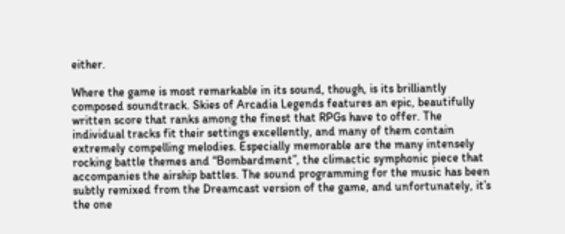either.

Where the game is most remarkable in its sound, though, is its brilliantly composed soundtrack. Skies of Arcadia Legends features an epic, beautifully written score that ranks among the finest that RPGs have to offer. The individual tracks fit their settings excellently, and many of them contain extremely compelling melodies. Especially memorable are the many intensely rocking battle themes and “Bombardment”, the climactic symphonic piece that accompanies the airship battles. The sound programming for the music has been subtly remixed from the Dreamcast version of the game, and unfortunately, it’s the one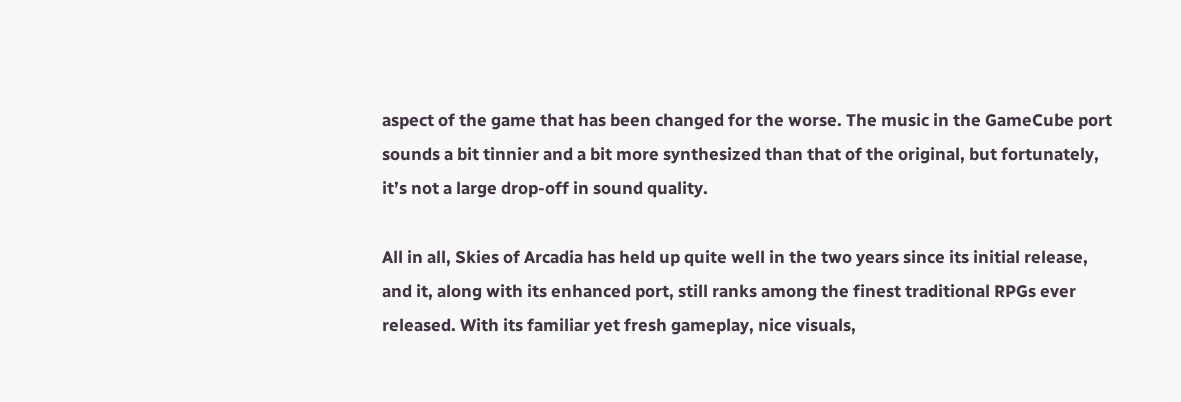aspect of the game that has been changed for the worse. The music in the GameCube port sounds a bit tinnier and a bit more synthesized than that of the original, but fortunately, it’s not a large drop-off in sound quality.

All in all, Skies of Arcadia has held up quite well in the two years since its initial release, and it, along with its enhanced port, still ranks among the finest traditional RPGs ever released. With its familiar yet fresh gameplay, nice visuals,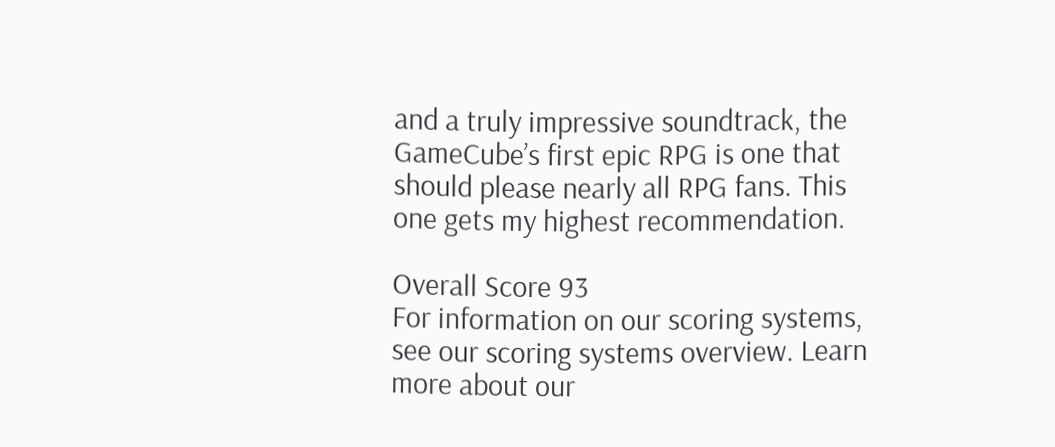and a truly impressive soundtrack, the GameCube’s first epic RPG is one that should please nearly all RPG fans. This one gets my highest recommendation.

Overall Score 93
For information on our scoring systems, see our scoring systems overview. Learn more about our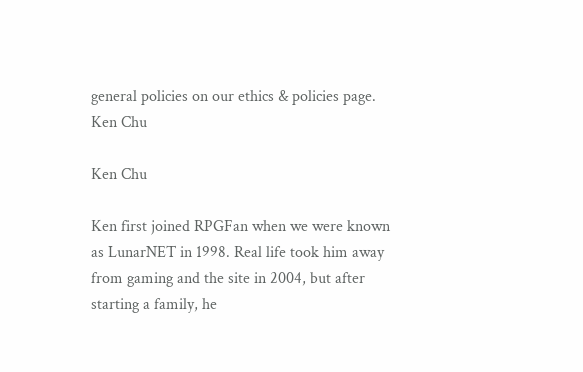general policies on our ethics & policies page.
Ken Chu

Ken Chu

Ken first joined RPGFan when we were known as LunarNET in 1998. Real life took him away from gaming and the site in 2004, but after starting a family, he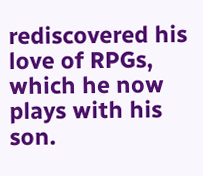rediscovered his love of RPGs, which he now plays with his son.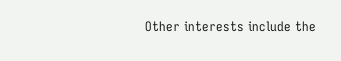Other interests include the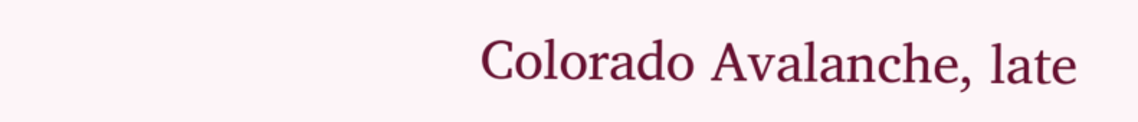Colorado Avalanche, late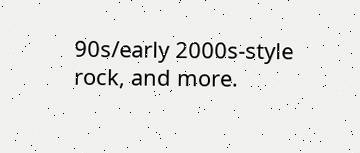90s/early 2000s-style rock, and more.